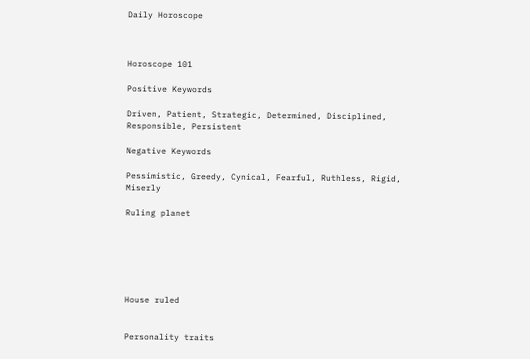Daily Horoscope



Horoscope 101

Positive Keywords

Driven, Patient, Strategic, Determined, Disciplined, Responsible, Persistent

Negative Keywords

Pessimistic, Greedy, Cynical, Fearful, Ruthless, Rigid, Miserly

Ruling planet






House ruled


Personality traits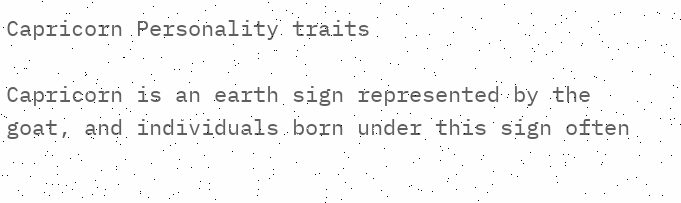Capricorn Personality traits

Capricorn is an earth sign represented by the goat, and individuals born under this sign often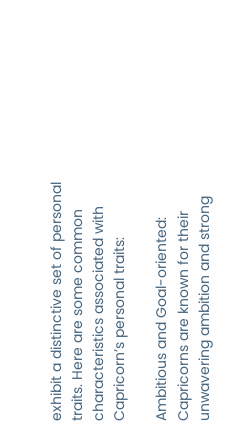exhibit a distinctive set of personal traits. Here are some common characteristics associated with Capricorn’s personal traits:

Ambitious and Goal-oriented: Capricorns are known for their unwavering ambition and strong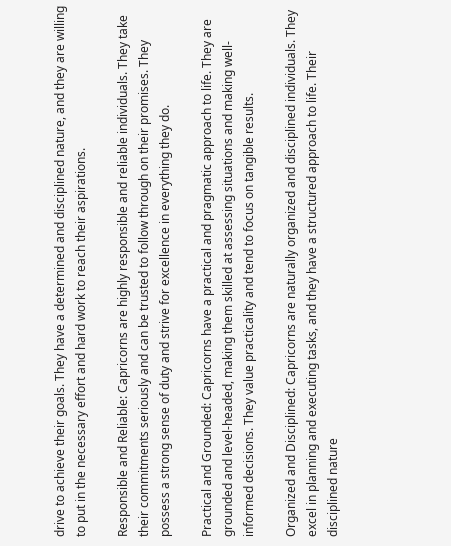drive to achieve their goals. They have a determined and disciplined nature, and they are willing to put in the necessary effort and hard work to reach their aspirations.

Responsible and Reliable: Capricorns are highly responsible and reliable individuals. They take their commitments seriously and can be trusted to follow through on their promises. They possess a strong sense of duty and strive for excellence in everything they do.

Practical and Grounded: Capricorns have a practical and pragmatic approach to life. They are grounded and level-headed, making them skilled at assessing situations and making well-informed decisions. They value practicality and tend to focus on tangible results.

Organized and Disciplined: Capricorns are naturally organized and disciplined individuals. They excel in planning and executing tasks, and they have a structured approach to life. Their disciplined nature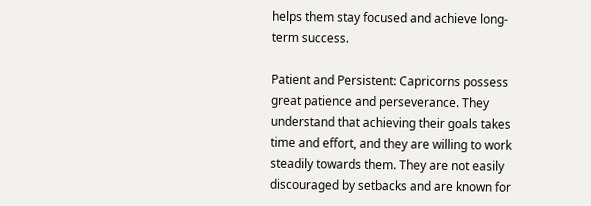helps them stay focused and achieve long-term success.

Patient and Persistent: Capricorns possess great patience and perseverance. They understand that achieving their goals takes time and effort, and they are willing to work steadily towards them. They are not easily discouraged by setbacks and are known for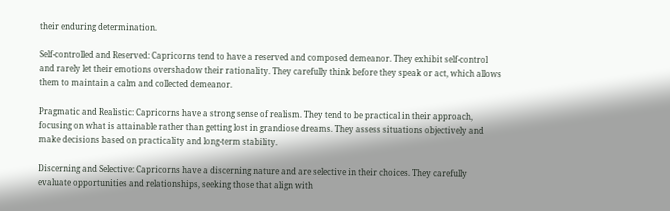their enduring determination.

Self-controlled and Reserved: Capricorns tend to have a reserved and composed demeanor. They exhibit self-control and rarely let their emotions overshadow their rationality. They carefully think before they speak or act, which allows them to maintain a calm and collected demeanor.

Pragmatic and Realistic: Capricorns have a strong sense of realism. They tend to be practical in their approach, focusing on what is attainable rather than getting lost in grandiose dreams. They assess situations objectively and make decisions based on practicality and long-term stability.

Discerning and Selective: Capricorns have a discerning nature and are selective in their choices. They carefully evaluate opportunities and relationships, seeking those that align with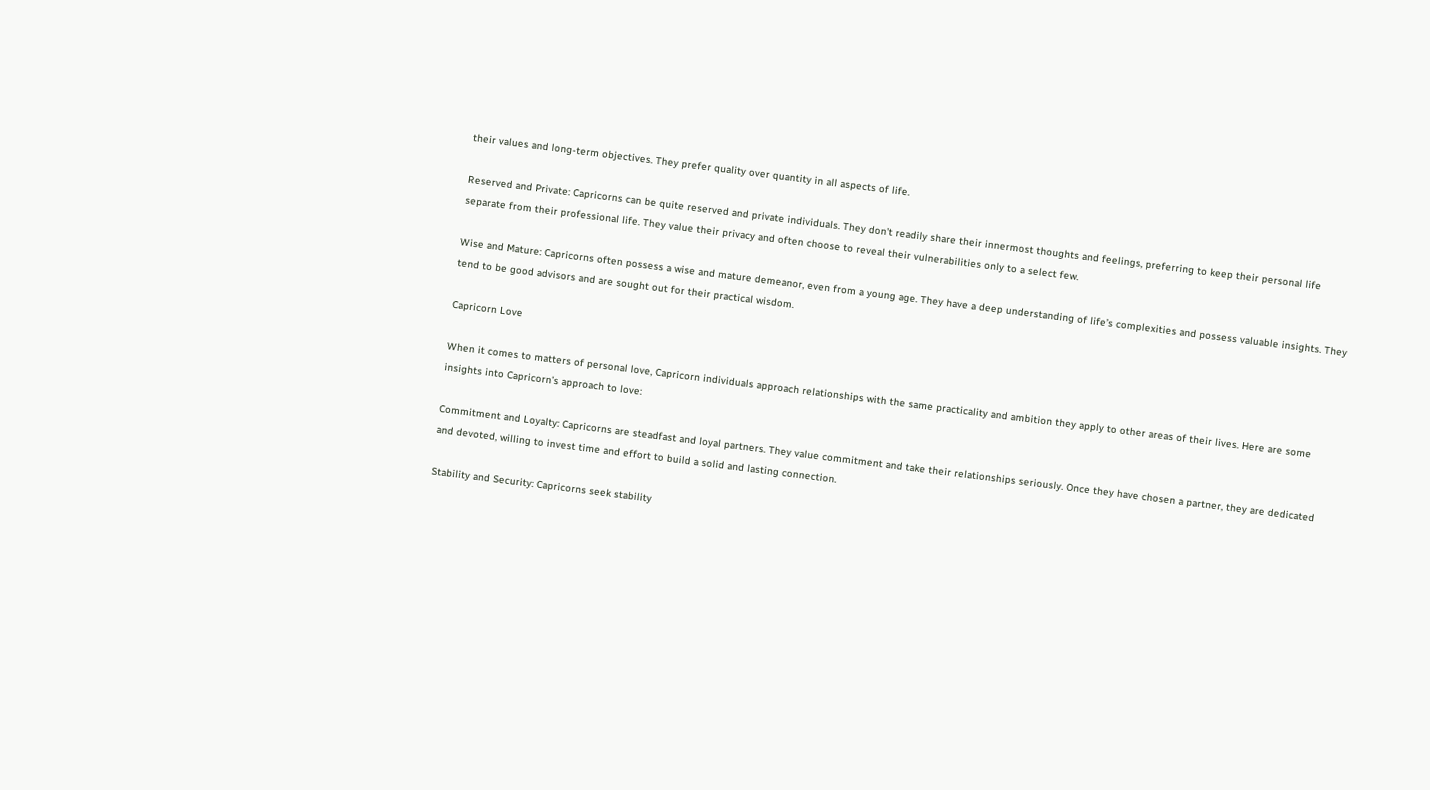their values and long-term objectives. They prefer quality over quantity in all aspects of life.

Reserved and Private: Capricorns can be quite reserved and private individuals. They don’t readily share their innermost thoughts and feelings, preferring to keep their personal life separate from their professional life. They value their privacy and often choose to reveal their vulnerabilities only to a select few.

Wise and Mature: Capricorns often possess a wise and mature demeanor, even from a young age. They have a deep understanding of life’s complexities and possess valuable insights. They tend to be good advisors and are sought out for their practical wisdom.

Capricorn Love

When it comes to matters of personal love, Capricorn individuals approach relationships with the same practicality and ambition they apply to other areas of their lives. Here are some insights into Capricorn’s approach to love:

Commitment and Loyalty: Capricorns are steadfast and loyal partners. They value commitment and take their relationships seriously. Once they have chosen a partner, they are dedicated and devoted, willing to invest time and effort to build a solid and lasting connection.

Stability and Security: Capricorns seek stability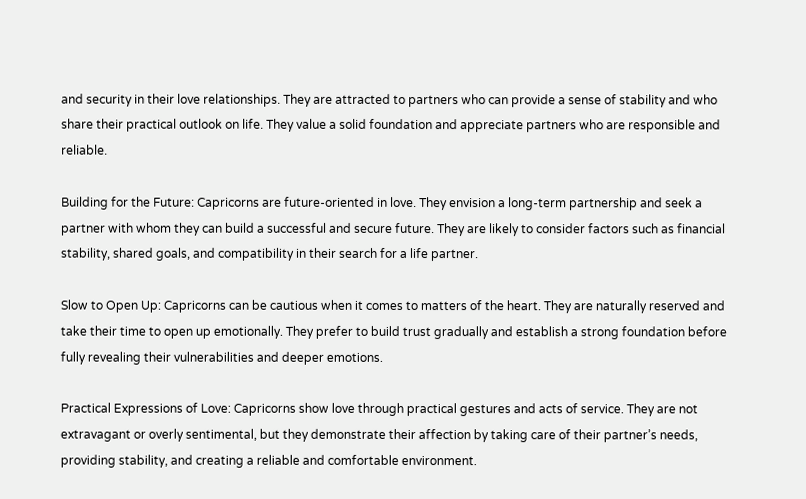and security in their love relationships. They are attracted to partners who can provide a sense of stability and who share their practical outlook on life. They value a solid foundation and appreciate partners who are responsible and reliable.

Building for the Future: Capricorns are future-oriented in love. They envision a long-term partnership and seek a partner with whom they can build a successful and secure future. They are likely to consider factors such as financial stability, shared goals, and compatibility in their search for a life partner.

Slow to Open Up: Capricorns can be cautious when it comes to matters of the heart. They are naturally reserved and take their time to open up emotionally. They prefer to build trust gradually and establish a strong foundation before fully revealing their vulnerabilities and deeper emotions.

Practical Expressions of Love: Capricorns show love through practical gestures and acts of service. They are not extravagant or overly sentimental, but they demonstrate their affection by taking care of their partner’s needs, providing stability, and creating a reliable and comfortable environment.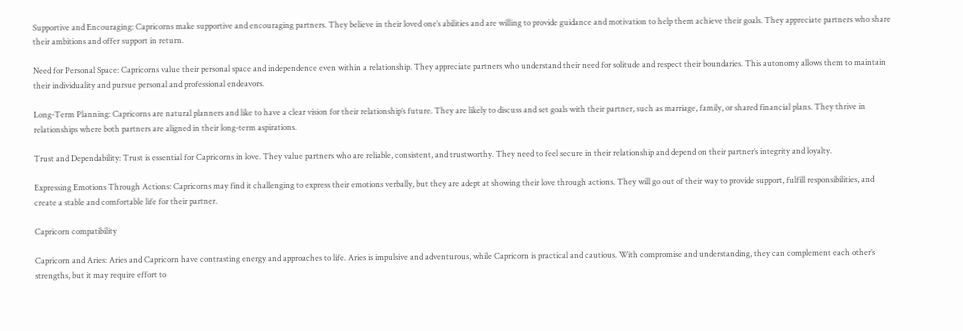Supportive and Encouraging: Capricorns make supportive and encouraging partners. They believe in their loved one’s abilities and are willing to provide guidance and motivation to help them achieve their goals. They appreciate partners who share their ambitions and offer support in return.

Need for Personal Space: Capricorns value their personal space and independence even within a relationship. They appreciate partners who understand their need for solitude and respect their boundaries. This autonomy allows them to maintain their individuality and pursue personal and professional endeavors.

Long-Term Planning: Capricorns are natural planners and like to have a clear vision for their relationship’s future. They are likely to discuss and set goals with their partner, such as marriage, family, or shared financial plans. They thrive in relationships where both partners are aligned in their long-term aspirations.

Trust and Dependability: Trust is essential for Capricorns in love. They value partners who are reliable, consistent, and trustworthy. They need to feel secure in their relationship and depend on their partner’s integrity and loyalty.

Expressing Emotions Through Actions: Capricorns may find it challenging to express their emotions verbally, but they are adept at showing their love through actions. They will go out of their way to provide support, fulfill responsibilities, and create a stable and comfortable life for their partner.

Capricorn compatibility

Capricorn and Aries: Aries and Capricorn have contrasting energy and approaches to life. Aries is impulsive and adventurous, while Capricorn is practical and cautious. With compromise and understanding, they can complement each other’s strengths, but it may require effort to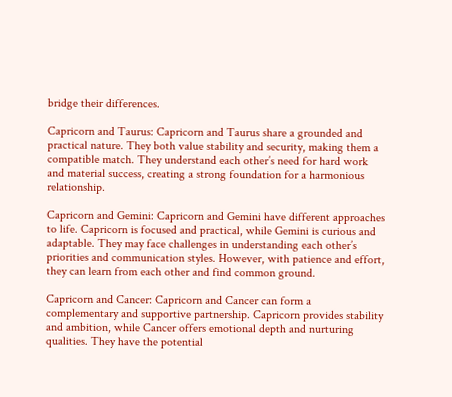bridge their differences.

Capricorn and Taurus: Capricorn and Taurus share a grounded and practical nature. They both value stability and security, making them a compatible match. They understand each other’s need for hard work and material success, creating a strong foundation for a harmonious relationship.

Capricorn and Gemini: Capricorn and Gemini have different approaches to life. Capricorn is focused and practical, while Gemini is curious and adaptable. They may face challenges in understanding each other’s priorities and communication styles. However, with patience and effort, they can learn from each other and find common ground.

Capricorn and Cancer: Capricorn and Cancer can form a complementary and supportive partnership. Capricorn provides stability and ambition, while Cancer offers emotional depth and nurturing qualities. They have the potential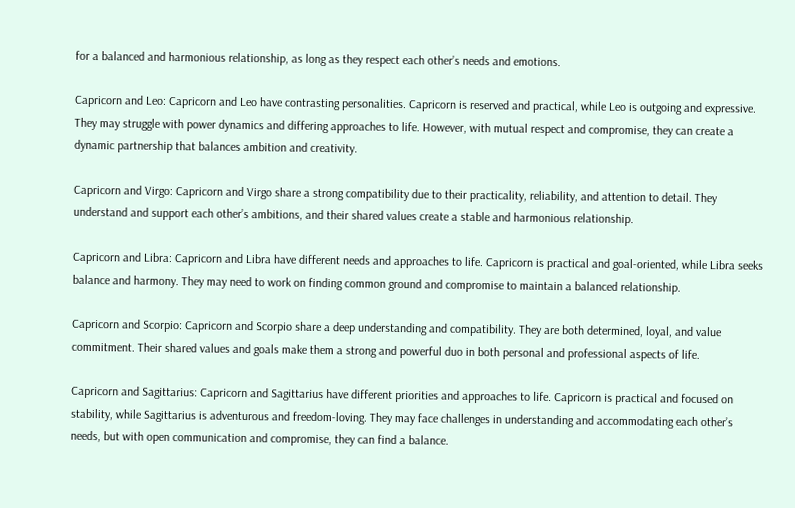for a balanced and harmonious relationship, as long as they respect each other’s needs and emotions.

Capricorn and Leo: Capricorn and Leo have contrasting personalities. Capricorn is reserved and practical, while Leo is outgoing and expressive. They may struggle with power dynamics and differing approaches to life. However, with mutual respect and compromise, they can create a dynamic partnership that balances ambition and creativity.

Capricorn and Virgo: Capricorn and Virgo share a strong compatibility due to their practicality, reliability, and attention to detail. They understand and support each other’s ambitions, and their shared values create a stable and harmonious relationship.

Capricorn and Libra: Capricorn and Libra have different needs and approaches to life. Capricorn is practical and goal-oriented, while Libra seeks balance and harmony. They may need to work on finding common ground and compromise to maintain a balanced relationship.

Capricorn and Scorpio: Capricorn and Scorpio share a deep understanding and compatibility. They are both determined, loyal, and value commitment. Their shared values and goals make them a strong and powerful duo in both personal and professional aspects of life.

Capricorn and Sagittarius: Capricorn and Sagittarius have different priorities and approaches to life. Capricorn is practical and focused on stability, while Sagittarius is adventurous and freedom-loving. They may face challenges in understanding and accommodating each other’s needs, but with open communication and compromise, they can find a balance.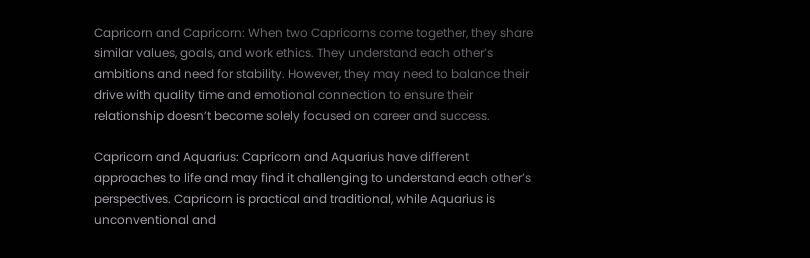Capricorn and Capricorn: When two Capricorns come together, they share similar values, goals, and work ethics. They understand each other’s ambitions and need for stability. However, they may need to balance their drive with quality time and emotional connection to ensure their relationship doesn’t become solely focused on career and success.

Capricorn and Aquarius: Capricorn and Aquarius have different approaches to life and may find it challenging to understand each other’s perspectives. Capricorn is practical and traditional, while Aquarius is unconventional and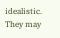idealistic. They may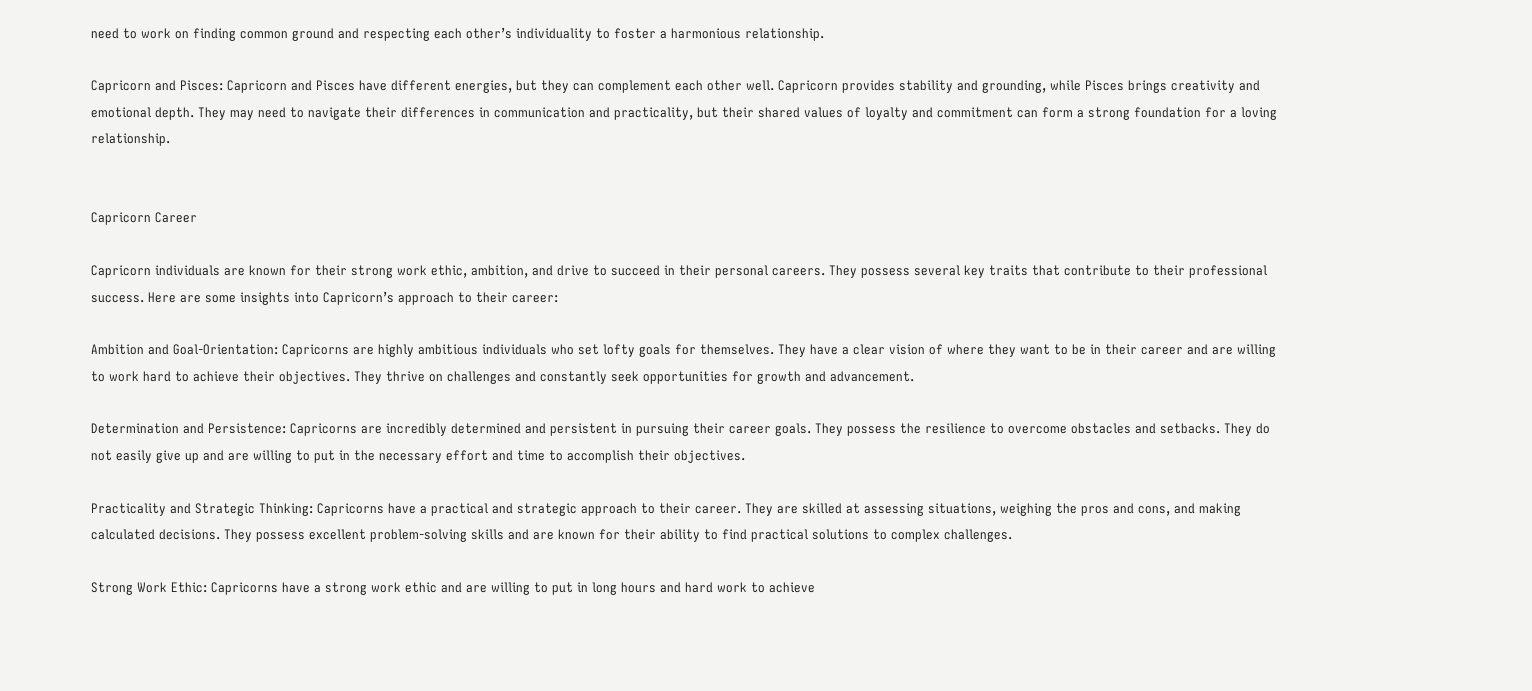need to work on finding common ground and respecting each other’s individuality to foster a harmonious relationship.

Capricorn and Pisces: Capricorn and Pisces have different energies, but they can complement each other well. Capricorn provides stability and grounding, while Pisces brings creativity and emotional depth. They may need to navigate their differences in communication and practicality, but their shared values of loyalty and commitment can form a strong foundation for a loving relationship.


Capricorn Career

Capricorn individuals are known for their strong work ethic, ambition, and drive to succeed in their personal careers. They possess several key traits that contribute to their professional success. Here are some insights into Capricorn’s approach to their career:

Ambition and Goal-Orientation: Capricorns are highly ambitious individuals who set lofty goals for themselves. They have a clear vision of where they want to be in their career and are willing to work hard to achieve their objectives. They thrive on challenges and constantly seek opportunities for growth and advancement.

Determination and Persistence: Capricorns are incredibly determined and persistent in pursuing their career goals. They possess the resilience to overcome obstacles and setbacks. They do not easily give up and are willing to put in the necessary effort and time to accomplish their objectives.

Practicality and Strategic Thinking: Capricorns have a practical and strategic approach to their career. They are skilled at assessing situations, weighing the pros and cons, and making calculated decisions. They possess excellent problem-solving skills and are known for their ability to find practical solutions to complex challenges.

Strong Work Ethic: Capricorns have a strong work ethic and are willing to put in long hours and hard work to achieve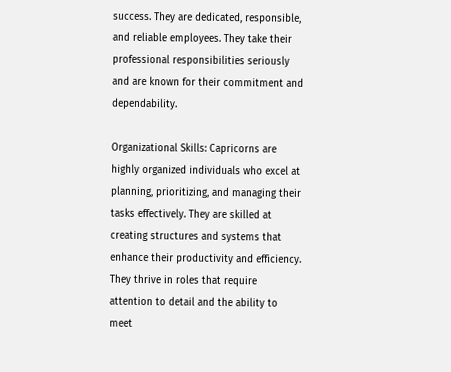success. They are dedicated, responsible, and reliable employees. They take their professional responsibilities seriously and are known for their commitment and dependability.

Organizational Skills: Capricorns are highly organized individuals who excel at planning, prioritizing, and managing their tasks effectively. They are skilled at creating structures and systems that enhance their productivity and efficiency. They thrive in roles that require attention to detail and the ability to meet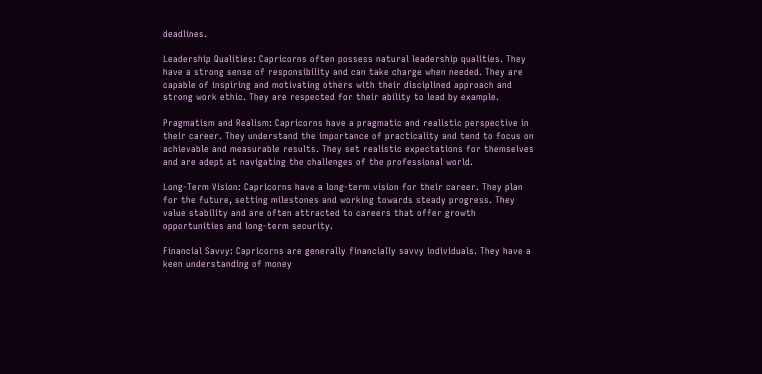deadlines.

Leadership Qualities: Capricorns often possess natural leadership qualities. They have a strong sense of responsibility and can take charge when needed. They are capable of inspiring and motivating others with their disciplined approach and strong work ethic. They are respected for their ability to lead by example.

Pragmatism and Realism: Capricorns have a pragmatic and realistic perspective in their career. They understand the importance of practicality and tend to focus on achievable and measurable results. They set realistic expectations for themselves and are adept at navigating the challenges of the professional world.

Long-Term Vision: Capricorns have a long-term vision for their career. They plan for the future, setting milestones and working towards steady progress. They value stability and are often attracted to careers that offer growth opportunities and long-term security.

Financial Savvy: Capricorns are generally financially savvy individuals. They have a keen understanding of money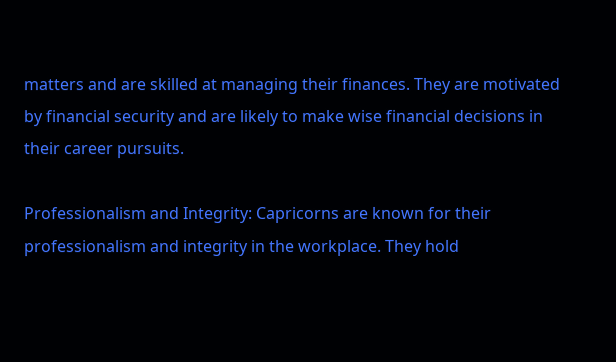matters and are skilled at managing their finances. They are motivated by financial security and are likely to make wise financial decisions in their career pursuits.

Professionalism and Integrity: Capricorns are known for their professionalism and integrity in the workplace. They hold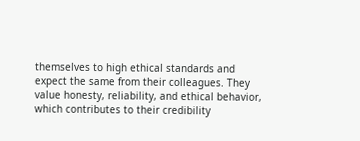themselves to high ethical standards and expect the same from their colleagues. They value honesty, reliability, and ethical behavior, which contributes to their credibility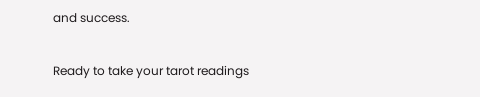and success.

Ready to take your tarot readings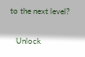to the next level?

   Unlock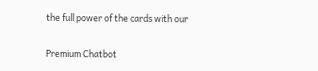the full power of the cards with our

Premium Chatbot